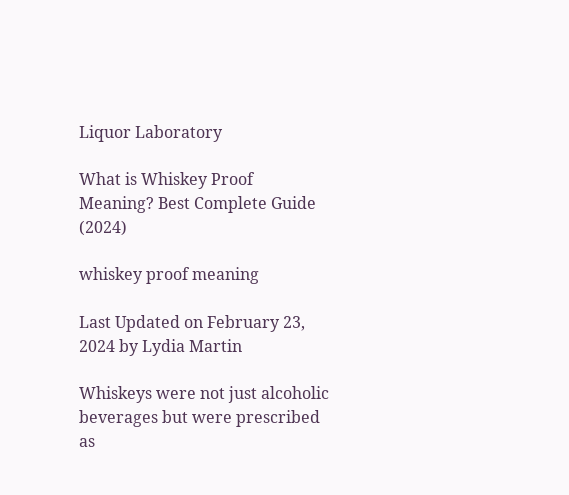Liquor Laboratory

What is Whiskey Proof Meaning? Best Complete Guide (2024)

whiskey proof meaning

Last Updated on February 23, 2024 by Lydia Martin

Whiskeys were not just alcoholic beverages but were prescribed as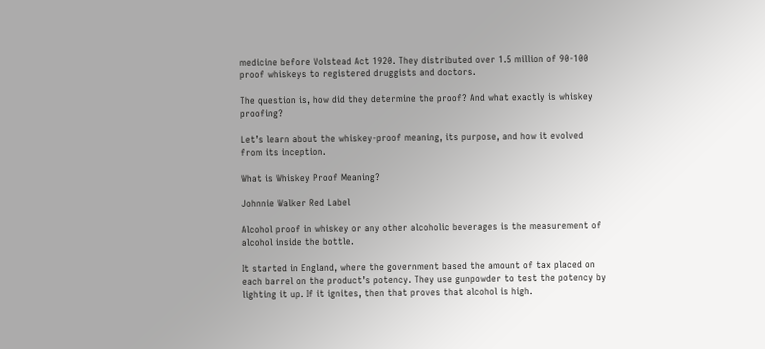medicine before Volstead Act 1920. They distributed over 1.5 million of 90-100 proof whiskeys to registered druggists and doctors.

The question is, how did they determine the proof? And what exactly is whiskey proofing?

Let’s learn about the whiskey-proof meaning, its purpose, and how it evolved from its inception.

What is Whiskey Proof Meaning?

Johnnie Walker Red Label

Alcohol proof in whiskey or any other alcoholic beverages is the measurement of alcohol inside the bottle.

It started in England, where the government based the amount of tax placed on each barrel on the product’s potency. They use gunpowder to test the potency by lighting it up. If it ignites, then that proves that alcohol is high.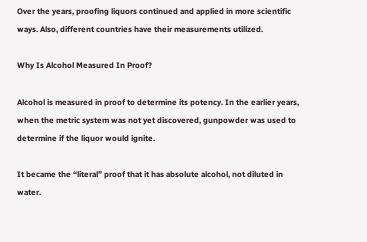Over the years, proofing liquors continued and applied in more scientific ways. Also, different countries have their measurements utilized.

Why Is Alcohol Measured In Proof?

Alcohol is measured in proof to determine its potency. In the earlier years, when the metric system was not yet discovered, gunpowder was used to determine if the liquor would ignite.

It became the “literal” proof that it has absolute alcohol, not diluted in water.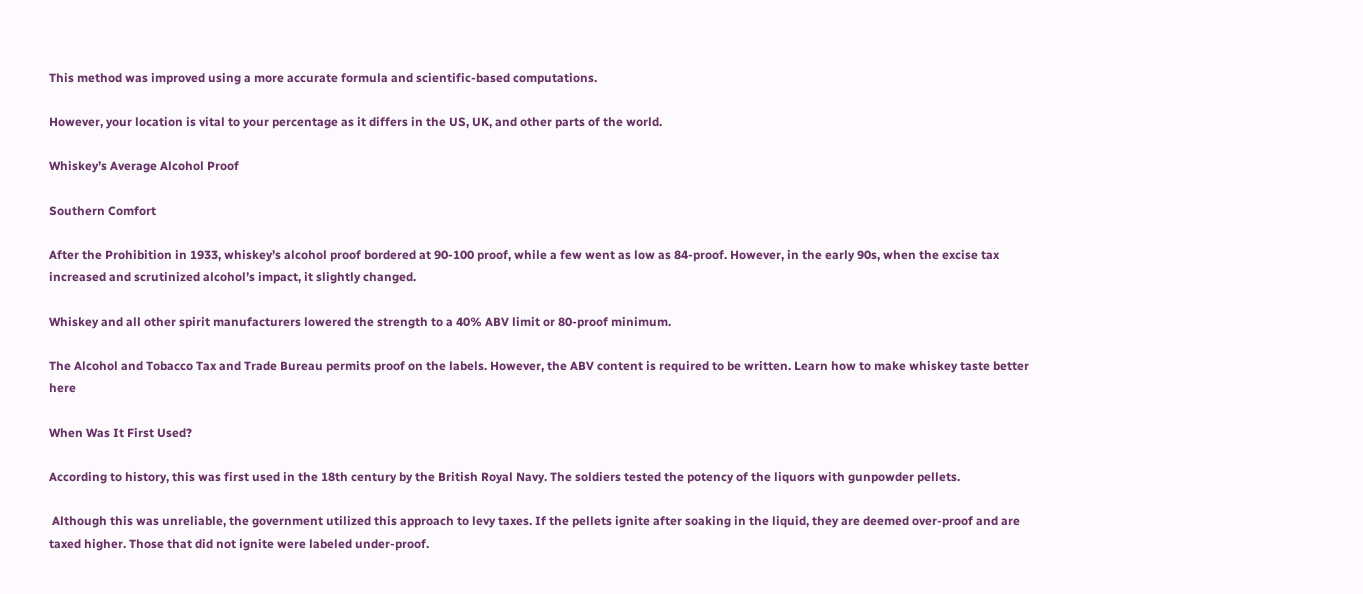This method was improved using a more accurate formula and scientific-based computations.

However, your location is vital to your percentage as it differs in the US, UK, and other parts of the world.

Whiskey’s Average Alcohol Proof

Southern Comfort

After the Prohibition in 1933, whiskey’s alcohol proof bordered at 90-100 proof, while a few went as low as 84-proof. However, in the early 90s, when the excise tax increased and scrutinized alcohol’s impact, it slightly changed.

Whiskey and all other spirit manufacturers lowered the strength to a 40% ABV limit or 80-proof minimum.

The Alcohol and Tobacco Tax and Trade Bureau permits proof on the labels. However, the ABV content is required to be written. Learn how to make whiskey taste better here

When Was It First Used?

According to history, this was first used in the 18th century by the British Royal Navy. The soldiers tested the potency of the liquors with gunpowder pellets.

 Although this was unreliable, the government utilized this approach to levy taxes. If the pellets ignite after soaking in the liquid, they are deemed over-proof and are taxed higher. Those that did not ignite were labeled under-proof.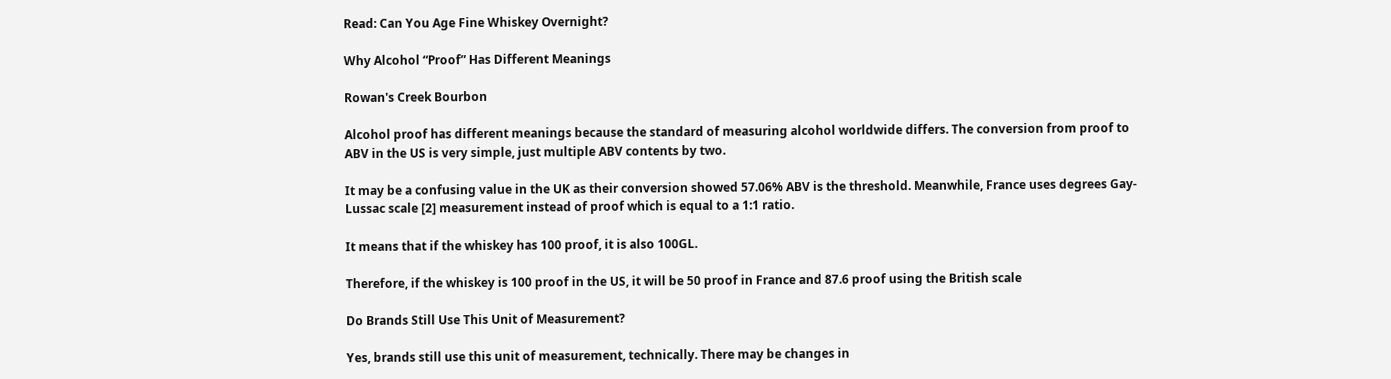Read: Can You Age Fine Whiskey Overnight?

Why Alcohol “Proof” Has Different Meanings

Rowan's Creek Bourbon

Alcohol proof has different meanings because the standard of measuring alcohol worldwide differs. The conversion from proof to ABV in the US is very simple, just multiple ABV contents by two.

It may be a confusing value in the UK as their conversion showed 57.06% ABV is the threshold. Meanwhile, France uses degrees Gay-Lussac scale [2] measurement instead of proof which is equal to a 1:1 ratio.

It means that if the whiskey has 100 proof, it is also 100GL.

Therefore, if the whiskey is 100 proof in the US, it will be 50 proof in France and 87.6 proof using the British scale

Do Brands Still Use This Unit of Measurement?

Yes, brands still use this unit of measurement, technically. There may be changes in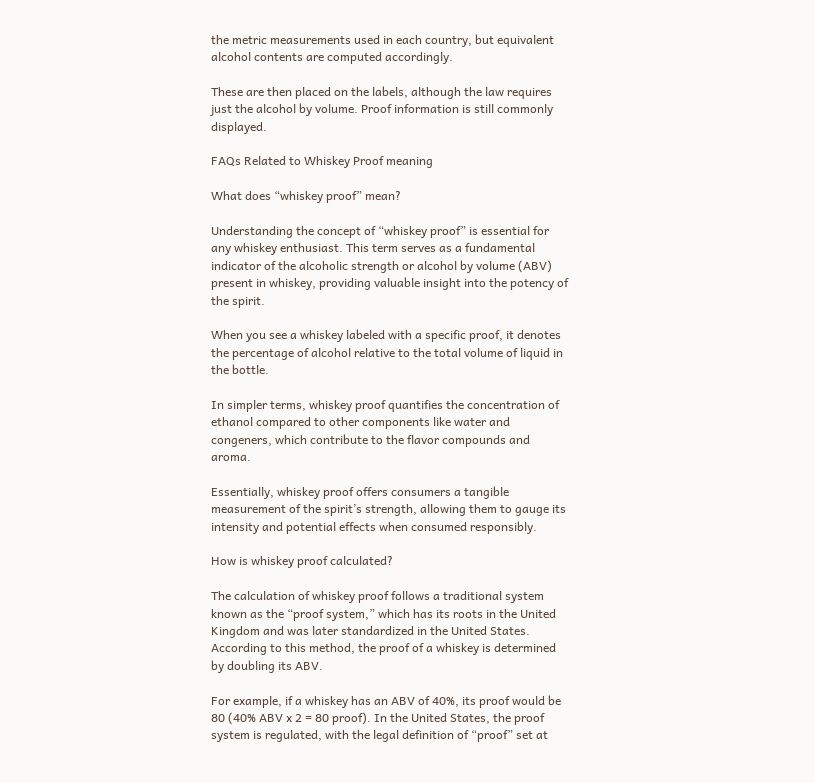the metric measurements used in each country, but equivalent alcohol contents are computed accordingly.

These are then placed on the labels, although the law requires just the alcohol by volume. Proof information is still commonly displayed.

FAQs Related to Whiskey Proof meaning

What does “whiskey proof” mean?

Understanding the concept of “whiskey proof” is essential for any whiskey enthusiast. This term serves as a fundamental indicator of the alcoholic strength or alcohol by volume (ABV) present in whiskey, providing valuable insight into the potency of the spirit.

When you see a whiskey labeled with a specific proof, it denotes the percentage of alcohol relative to the total volume of liquid in the bottle.

In simpler terms, whiskey proof quantifies the concentration of ethanol compared to other components like water and congeners, which contribute to the flavor compounds and aroma.

Essentially, whiskey proof offers consumers a tangible measurement of the spirit’s strength, allowing them to gauge its intensity and potential effects when consumed responsibly.

How is whiskey proof calculated?

The calculation of whiskey proof follows a traditional system known as the “proof system,” which has its roots in the United Kingdom and was later standardized in the United States. According to this method, the proof of a whiskey is determined by doubling its ABV.

For example, if a whiskey has an ABV of 40%, its proof would be 80 (40% ABV x 2 = 80 proof). In the United States, the proof system is regulated, with the legal definition of “proof” set at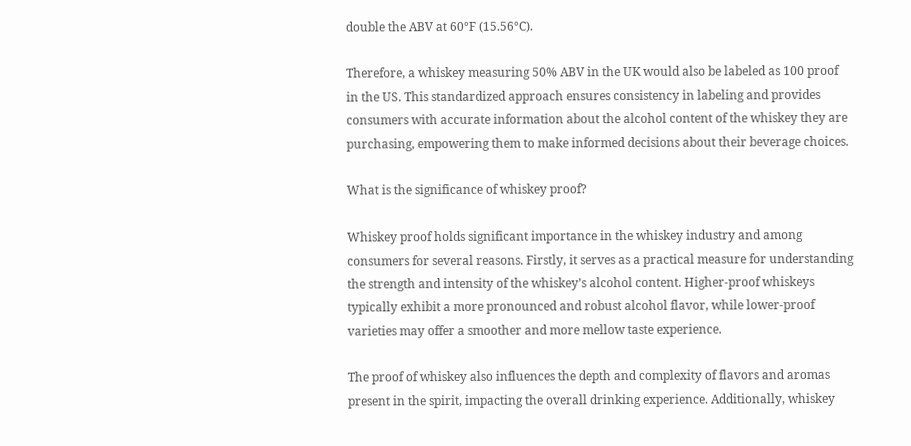double the ABV at 60°F (15.56°C).

Therefore, a whiskey measuring 50% ABV in the UK would also be labeled as 100 proof in the US. This standardized approach ensures consistency in labeling and provides consumers with accurate information about the alcohol content of the whiskey they are purchasing, empowering them to make informed decisions about their beverage choices.

What is the significance of whiskey proof?

Whiskey proof holds significant importance in the whiskey industry and among consumers for several reasons. Firstly, it serves as a practical measure for understanding the strength and intensity of the whiskey’s alcohol content. Higher-proof whiskeys typically exhibit a more pronounced and robust alcohol flavor, while lower-proof varieties may offer a smoother and more mellow taste experience.

The proof of whiskey also influences the depth and complexity of flavors and aromas present in the spirit, impacting the overall drinking experience. Additionally, whiskey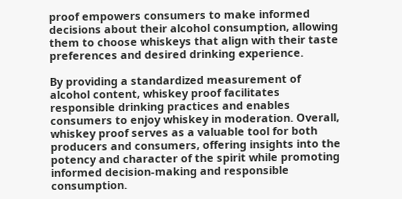proof empowers consumers to make informed decisions about their alcohol consumption, allowing them to choose whiskeys that align with their taste preferences and desired drinking experience.

By providing a standardized measurement of alcohol content, whiskey proof facilitates responsible drinking practices and enables consumers to enjoy whiskey in moderation. Overall, whiskey proof serves as a valuable tool for both producers and consumers, offering insights into the potency and character of the spirit while promoting informed decision-making and responsible consumption.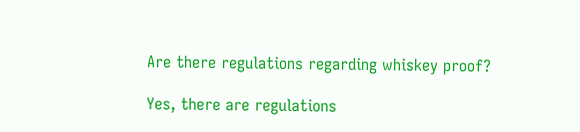Are there regulations regarding whiskey proof?

Yes, there are regulations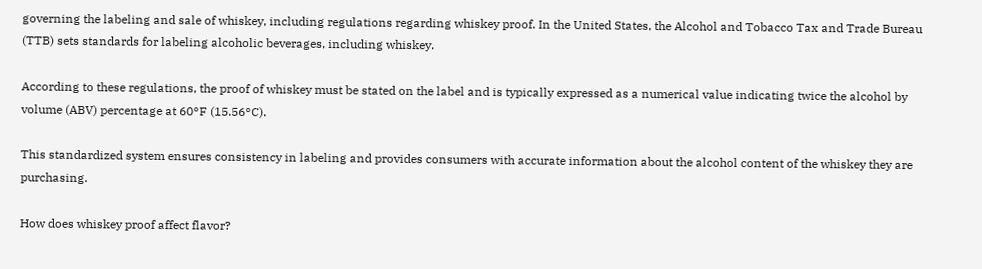governing the labeling and sale of whiskey, including regulations regarding whiskey proof. In the United States, the Alcohol and Tobacco Tax and Trade Bureau (TTB) sets standards for labeling alcoholic beverages, including whiskey.

According to these regulations, the proof of whiskey must be stated on the label and is typically expressed as a numerical value indicating twice the alcohol by volume (ABV) percentage at 60°F (15.56°C).

This standardized system ensures consistency in labeling and provides consumers with accurate information about the alcohol content of the whiskey they are purchasing.

How does whiskey proof affect flavor?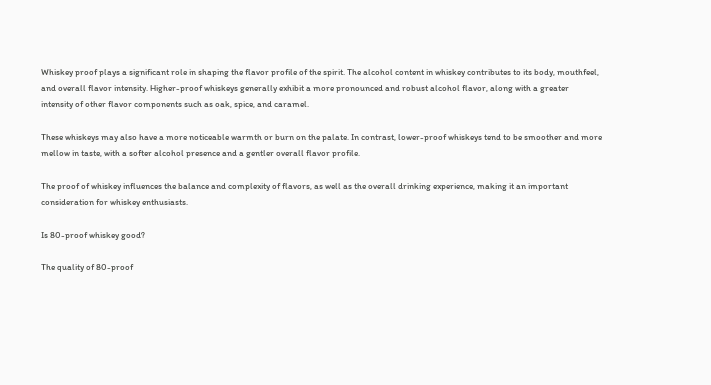Whiskey proof plays a significant role in shaping the flavor profile of the spirit. The alcohol content in whiskey contributes to its body, mouthfeel, and overall flavor intensity. Higher-proof whiskeys generally exhibit a more pronounced and robust alcohol flavor, along with a greater intensity of other flavor components such as oak, spice, and caramel.

These whiskeys may also have a more noticeable warmth or burn on the palate. In contrast, lower-proof whiskeys tend to be smoother and more mellow in taste, with a softer alcohol presence and a gentler overall flavor profile.

The proof of whiskey influences the balance and complexity of flavors, as well as the overall drinking experience, making it an important consideration for whiskey enthusiasts.

Is 80-proof whiskey good?

The quality of 80-proof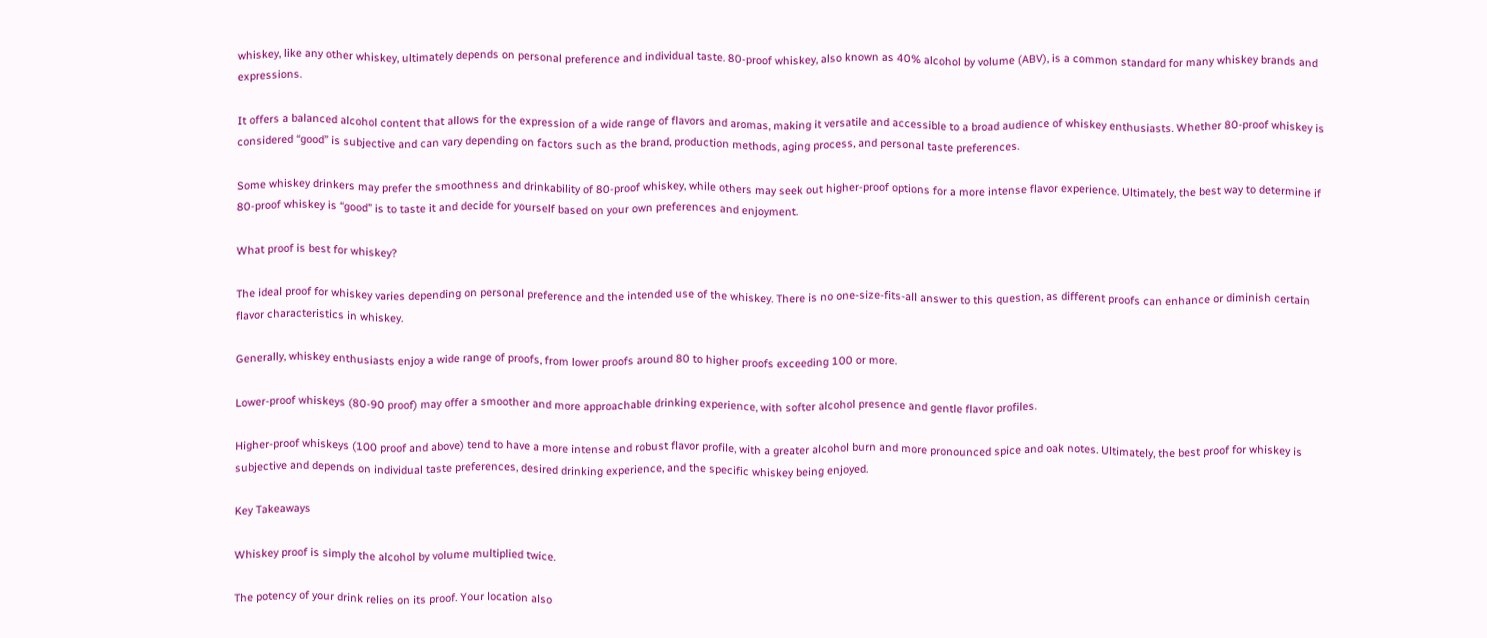whiskey, like any other whiskey, ultimately depends on personal preference and individual taste. 80-proof whiskey, also known as 40% alcohol by volume (ABV), is a common standard for many whiskey brands and expressions.

It offers a balanced alcohol content that allows for the expression of a wide range of flavors and aromas, making it versatile and accessible to a broad audience of whiskey enthusiasts. Whether 80-proof whiskey is considered “good” is subjective and can vary depending on factors such as the brand, production methods, aging process, and personal taste preferences.

Some whiskey drinkers may prefer the smoothness and drinkability of 80-proof whiskey, while others may seek out higher-proof options for a more intense flavor experience. Ultimately, the best way to determine if 80-proof whiskey is “good” is to taste it and decide for yourself based on your own preferences and enjoyment.

What proof is best for whiskey?

The ideal proof for whiskey varies depending on personal preference and the intended use of the whiskey. There is no one-size-fits-all answer to this question, as different proofs can enhance or diminish certain flavor characteristics in whiskey.

Generally, whiskey enthusiasts enjoy a wide range of proofs, from lower proofs around 80 to higher proofs exceeding 100 or more.

Lower-proof whiskeys (80-90 proof) may offer a smoother and more approachable drinking experience, with softer alcohol presence and gentle flavor profiles.

Higher-proof whiskeys (100 proof and above) tend to have a more intense and robust flavor profile, with a greater alcohol burn and more pronounced spice and oak notes. Ultimately, the best proof for whiskey is subjective and depends on individual taste preferences, desired drinking experience, and the specific whiskey being enjoyed.

Key Takeaways

Whiskey proof is simply the alcohol by volume multiplied twice.

The potency of your drink relies on its proof. Your location also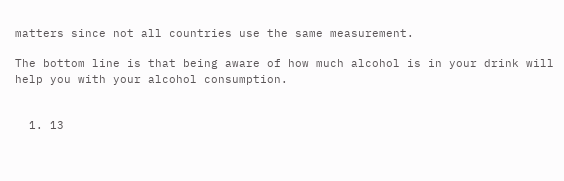matters since not all countries use the same measurement.

The bottom line is that being aware of how much alcohol is in your drink will help you with your alcohol consumption.


  1. 13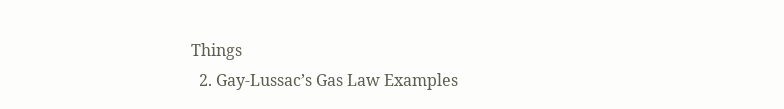Things
  2. Gay-Lussac’s Gas Law Examples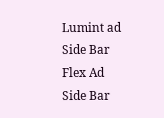Lumint ad Side Bar
Flex Ad Side Bar